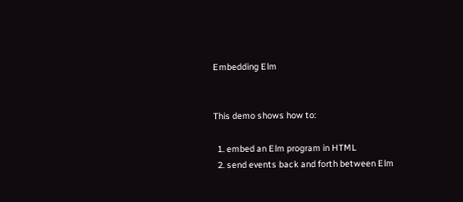Embedding Elm


This demo shows how to:

  1. embed an Elm program in HTML
  2. send events back and forth between Elm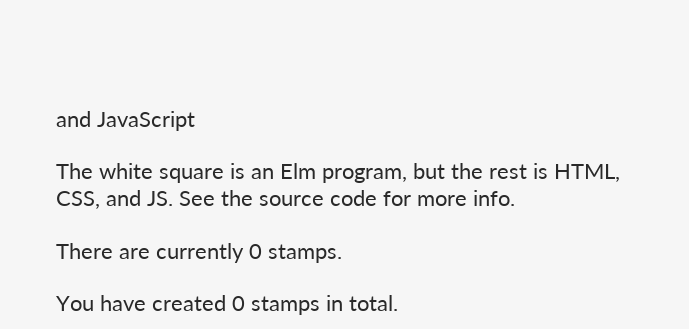and JavaScript

The white square is an Elm program, but the rest is HTML, CSS, and JS. See the source code for more info.

There are currently 0 stamps.

You have created 0 stamps in total.